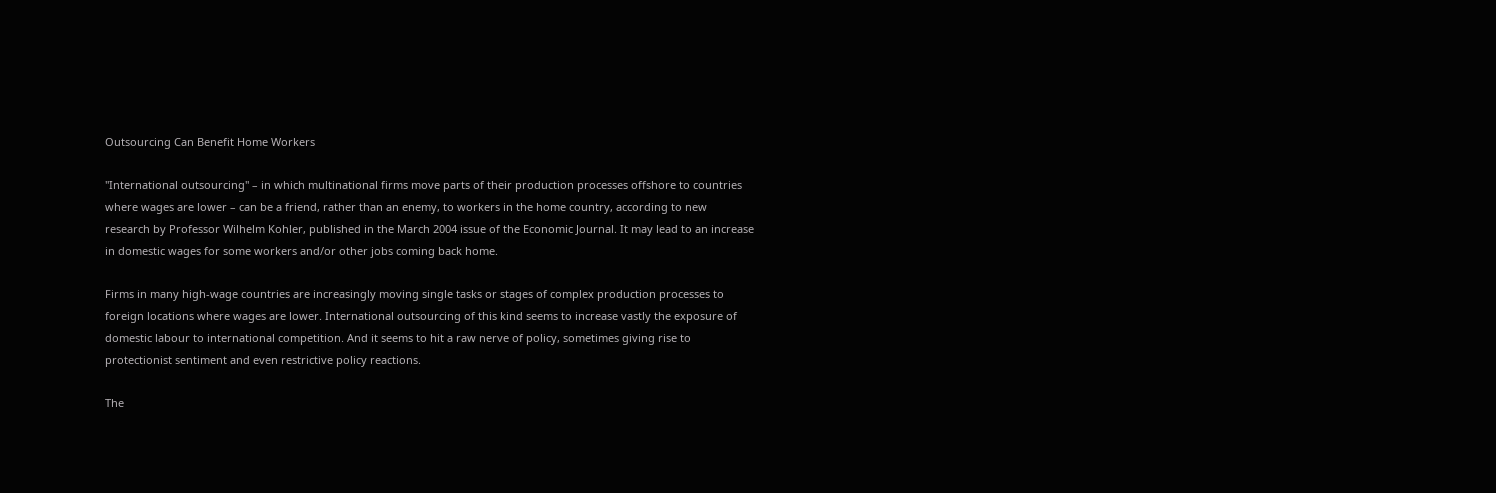Outsourcing Can Benefit Home Workers

''International outsourcing'' – in which multinational firms move parts of their production processes offshore to countries where wages are lower – can be a friend, rather than an enemy, to workers in the home country, according to new research by Professor Wilhelm Kohler, published in the March 2004 issue of the Economic Journal. It may lead to an increase in domestic wages for some workers and/or other jobs coming back home.

Firms in many high-wage countries are increasingly moving single tasks or stages of complex production processes to foreign locations where wages are lower. International outsourcing of this kind seems to increase vastly the exposure of domestic labour to international competition. And it seems to hit a raw nerve of policy, sometimes giving rise to protectionist sentiment and even restrictive policy reactions.

The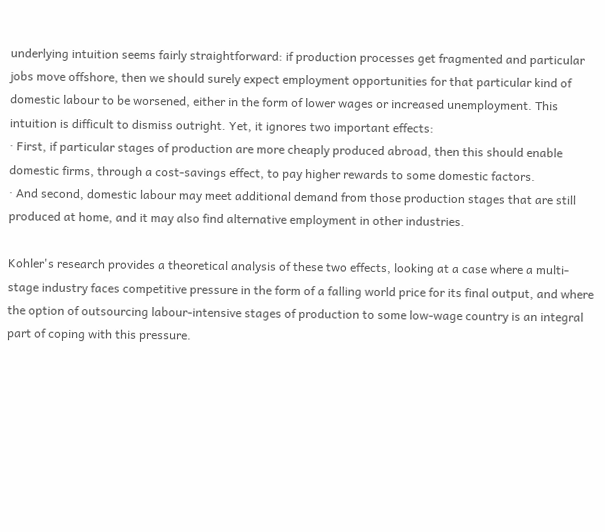underlying intuition seems fairly straightforward: if production processes get fragmented and particular jobs move offshore, then we should surely expect employment opportunities for that particular kind of domestic labour to be worsened, either in the form of lower wages or increased unemployment. This intuition is difficult to dismiss outright. Yet, it ignores two important effects:
· First, if particular stages of production are more cheaply produced abroad, then this should enable domestic firms, through a cost-savings effect, to pay higher rewards to some domestic factors.
· And second, domestic labour may meet additional demand from those production stages that are still produced at home, and it may also find alternative employment in other industries.

Kohler's research provides a theoretical analysis of these two effects, looking at a case where a multi-stage industry faces competitive pressure in the form of a falling world price for its final output, and where the option of outsourcing labour-intensive stages of production to some low-wage country is an integral part of coping with this pressure.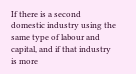If there is a second domestic industry using the same type of labour and capital, and if that industry is more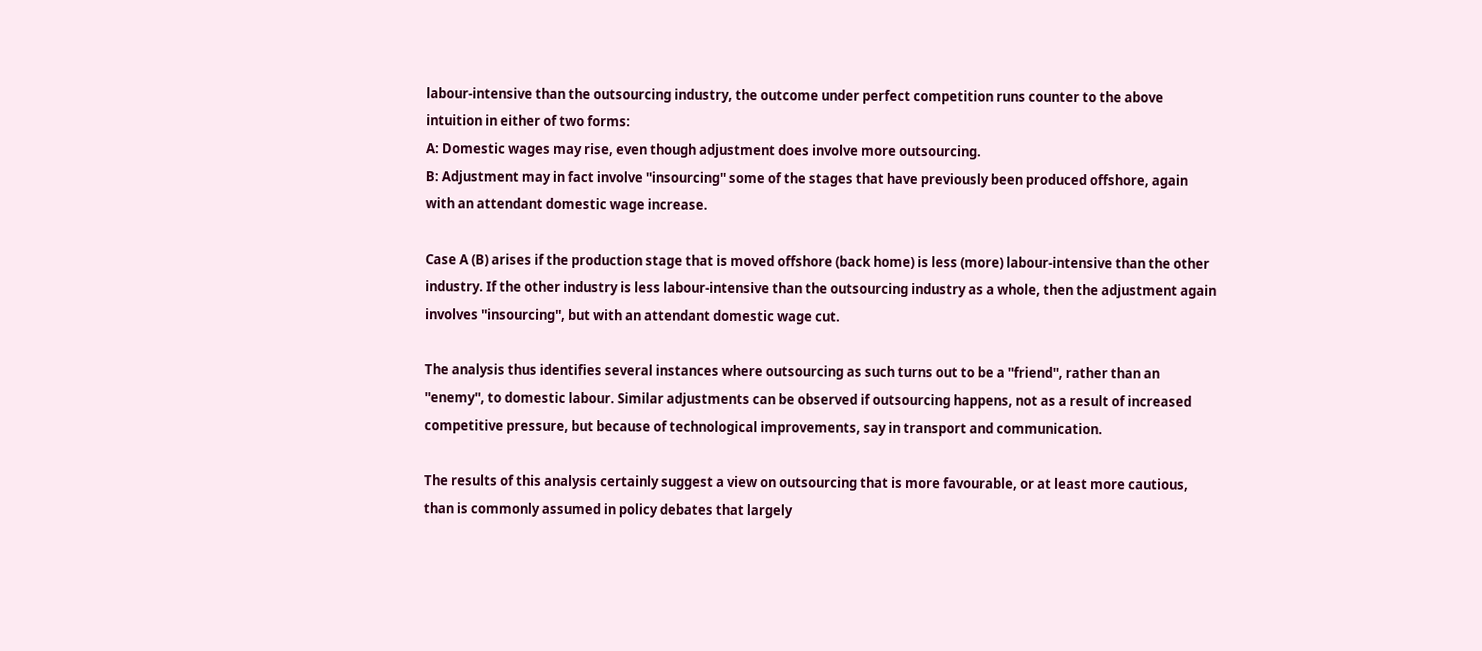labour-intensive than the outsourcing industry, the outcome under perfect competition runs counter to the above intuition in either of two forms:
A: Domestic wages may rise, even though adjustment does involve more outsourcing.
B: Adjustment may in fact involve ''insourcing'' some of the stages that have previously been produced offshore, again with an attendant domestic wage increase.

Case A (B) arises if the production stage that is moved offshore (back home) is less (more) labour-intensive than the other industry. If the other industry is less labour-intensive than the outsourcing industry as a whole, then the adjustment again involves ''insourcing'', but with an attendant domestic wage cut.

The analysis thus identifies several instances where outsourcing as such turns out to be a ''friend'', rather than an ''enemy'', to domestic labour. Similar adjustments can be observed if outsourcing happens, not as a result of increased competitive pressure, but because of technological improvements, say in transport and communication.

The results of this analysis certainly suggest a view on outsourcing that is more favourable, or at least more cautious, than is commonly assumed in policy debates that largely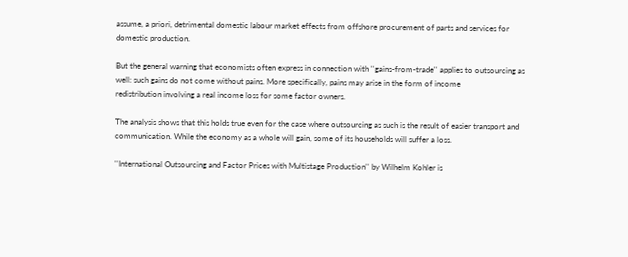assume, a priori, detrimental domestic labour market effects from offshore procurement of parts and services for domestic production.

But the general warning that economists often express in connection with ''gains-from-trade'' applies to outsourcing as well: such gains do not come without pains. More specifically, pains may arise in the form of income
redistribution involving a real income loss for some factor owners.

The analysis shows that this holds true even for the case where outsourcing as such is the result of easier transport and communication. While the economy as a whole will gain, some of its households will suffer a loss.

''International Outsourcing and Factor Prices with Multistage Production'' by Wilhelm Kohler is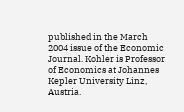published in the March 2004 issue of the Economic Journal. Kohler is Professor of Economics at Johannes Kepler University Linz, Austria.